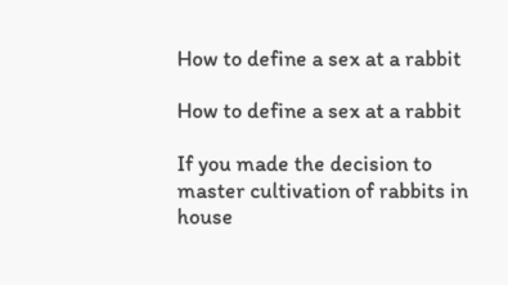How to define a sex at a rabbit

How to define a sex at a rabbit

If you made the decision to master cultivation of rabbits in house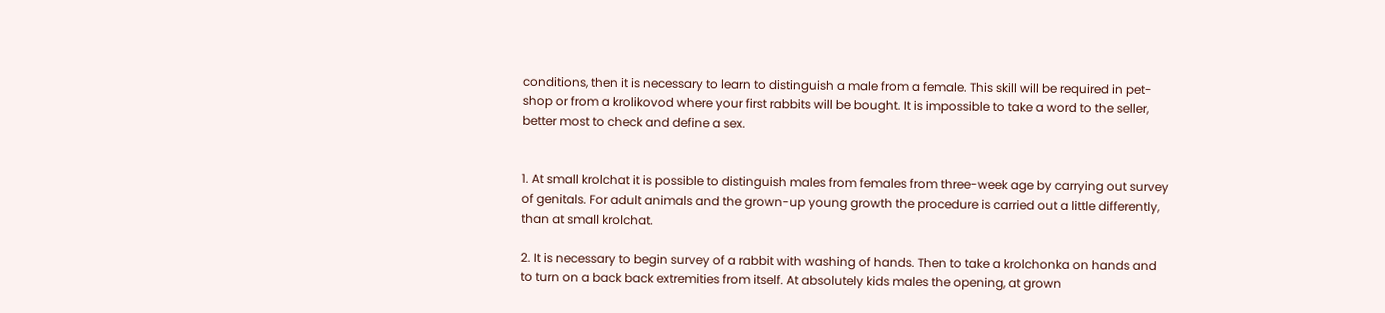conditions, then it is necessary to learn to distinguish a male from a female. This skill will be required in pet-shop or from a krolikovod where your first rabbits will be bought. It is impossible to take a word to the seller, better most to check and define a sex.


1. At small krolchat it is possible to distinguish males from females from three-week age by carrying out survey of genitals. For adult animals and the grown-up young growth the procedure is carried out a little differently, than at small krolchat.

2. It is necessary to begin survey of a rabbit with washing of hands. Then to take a krolchonka on hands and to turn on a back back extremities from itself. At absolutely kids males the opening, at grown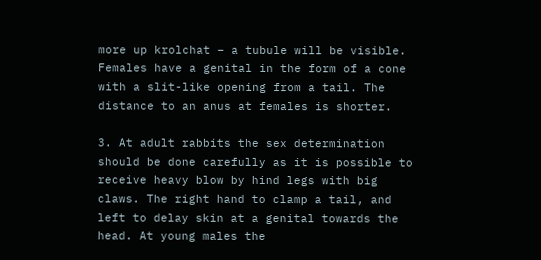more up krolchat – a tubule will be visible. Females have a genital in the form of a cone with a slit-like opening from a tail. The distance to an anus at females is shorter.

3. At adult rabbits the sex determination should be done carefully as it is possible to receive heavy blow by hind legs with big claws. The right hand to clamp a tail, and left to delay skin at a genital towards the head. At young males the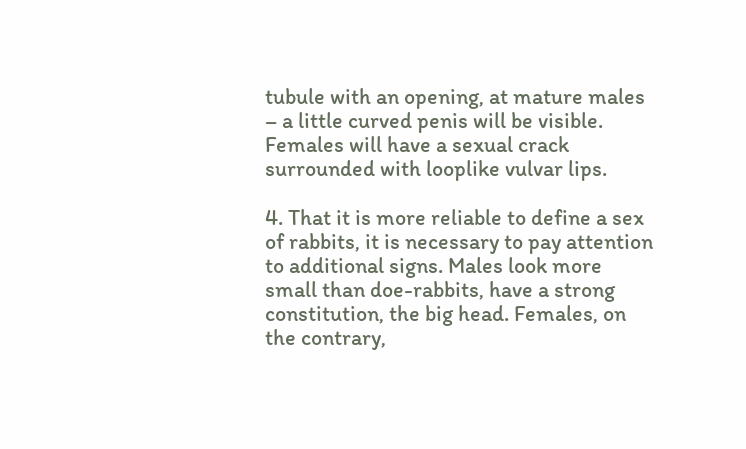tubule with an opening, at mature males – a little curved penis will be visible. Females will have a sexual crack surrounded with looplike vulvar lips.

4. That it is more reliable to define a sex of rabbits, it is necessary to pay attention to additional signs. Males look more small than doe-rabbits, have a strong constitution, the big head. Females, on the contrary,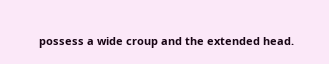possess a wide croup and the extended head.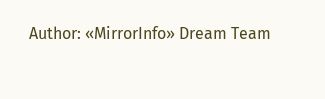Author: «MirrorInfo» Dream Team